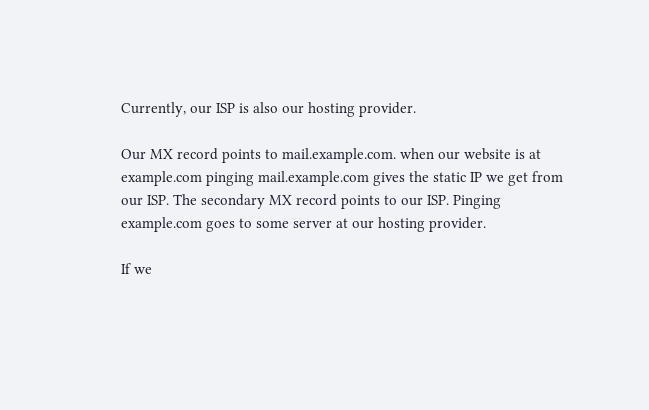Currently, our ISP is also our hosting provider.

Our MX record points to mail.example.com. when our website is at example.com pinging mail.example.com gives the static IP we get from our ISP. The secondary MX record points to our ISP. Pinging example.com goes to some server at our hosting provider.

If we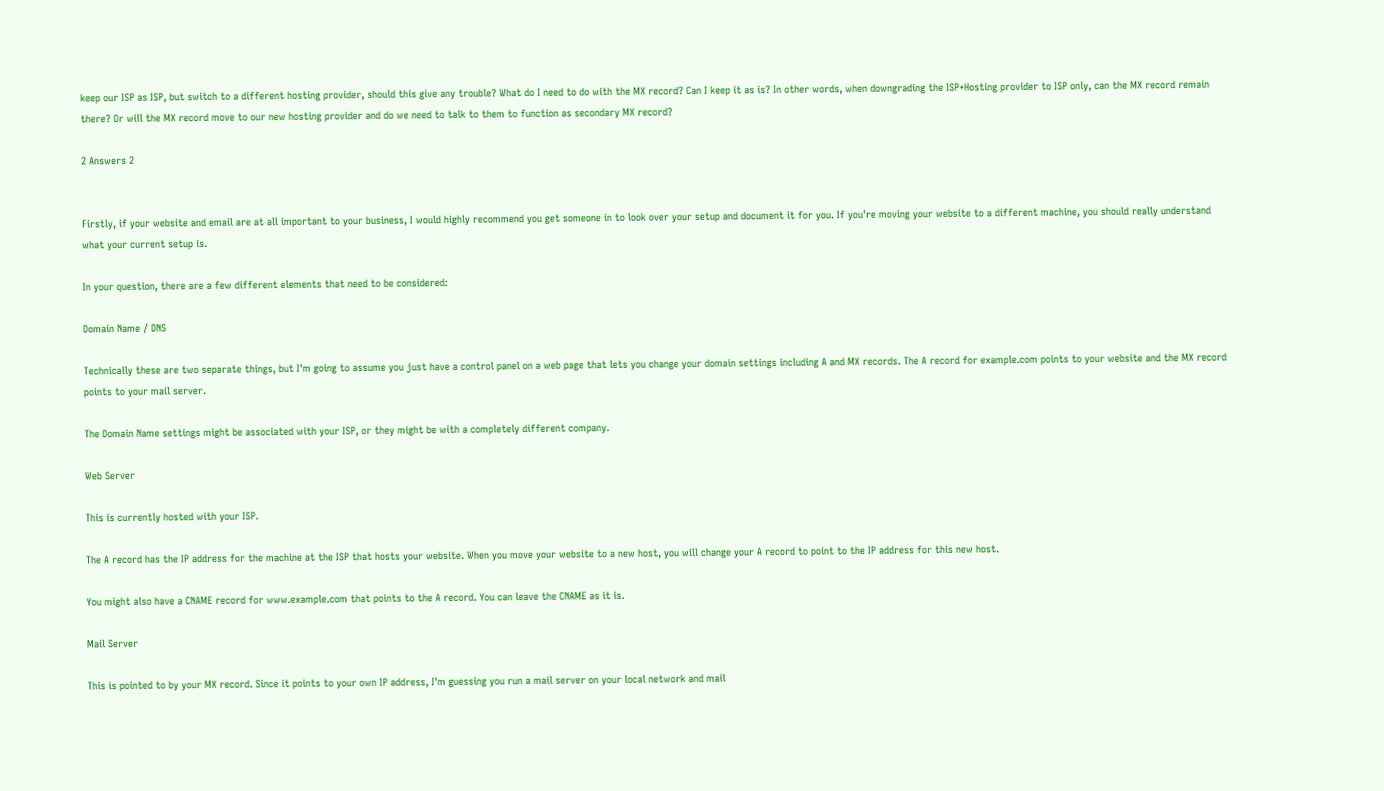keep our ISP as ISP, but switch to a different hosting provider, should this give any trouble? What do I need to do with the MX record? Can I keep it as is? In other words, when downgrading the ISP+Hosting provider to ISP only, can the MX record remain there? Or will the MX record move to our new hosting provider and do we need to talk to them to function as secondary MX record?

2 Answers 2


Firstly, if your website and email are at all important to your business, I would highly recommend you get someone in to look over your setup and document it for you. If you're moving your website to a different machine, you should really understand what your current setup is.

In your question, there are a few different elements that need to be considered:

Domain Name / DNS

Technically these are two separate things, but I'm going to assume you just have a control panel on a web page that lets you change your domain settings including A and MX records. The A record for example.com points to your website and the MX record points to your mail server.

The Domain Name settings might be associated with your ISP, or they might be with a completely different company.

Web Server

This is currently hosted with your ISP.

The A record has the IP address for the machine at the ISP that hosts your website. When you move your website to a new host, you will change your A record to point to the IP address for this new host.

You might also have a CNAME record for www.example.com that points to the A record. You can leave the CNAME as it is.

Mail Server

This is pointed to by your MX record. Since it points to your own IP address, I'm guessing you run a mail server on your local network and mail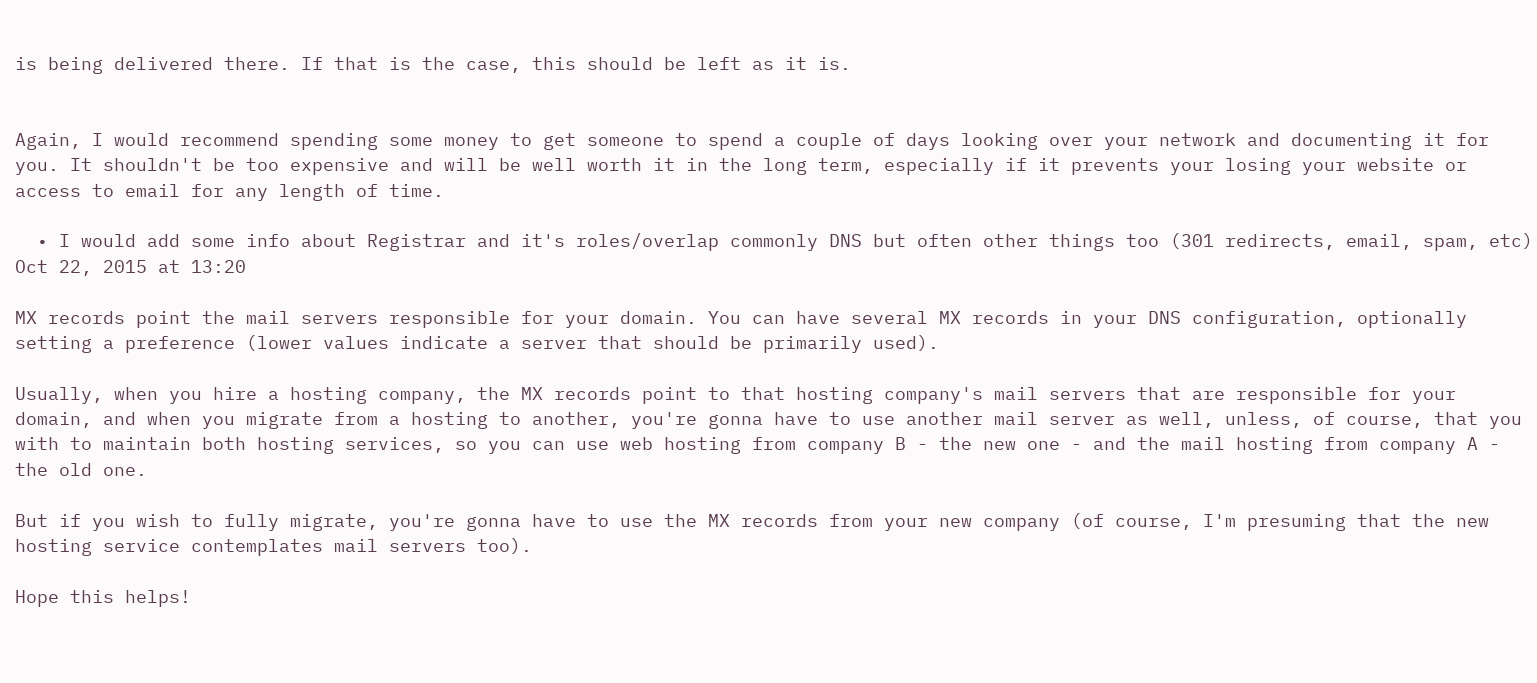is being delivered there. If that is the case, this should be left as it is.


Again, I would recommend spending some money to get someone to spend a couple of days looking over your network and documenting it for you. It shouldn't be too expensive and will be well worth it in the long term, especially if it prevents your losing your website or access to email for any length of time.

  • I would add some info about Registrar and it's roles/overlap commonly DNS but often other things too (301 redirects, email, spam, etc) Oct 22, 2015 at 13:20

MX records point the mail servers responsible for your domain. You can have several MX records in your DNS configuration, optionally setting a preference (lower values indicate a server that should be primarily used).

Usually, when you hire a hosting company, the MX records point to that hosting company's mail servers that are responsible for your domain, and when you migrate from a hosting to another, you're gonna have to use another mail server as well, unless, of course, that you with to maintain both hosting services, so you can use web hosting from company B - the new one - and the mail hosting from company A - the old one.

But if you wish to fully migrate, you're gonna have to use the MX records from your new company (of course, I'm presuming that the new hosting service contemplates mail servers too).

Hope this helps!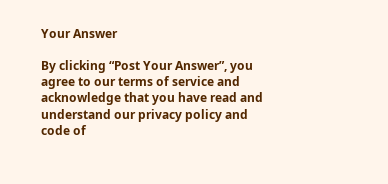Your Answer

By clicking “Post Your Answer”, you agree to our terms of service and acknowledge that you have read and understand our privacy policy and code of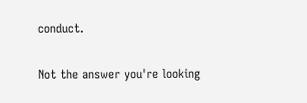conduct.

Not the answer you're looking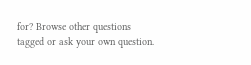for? Browse other questions tagged or ask your own question.